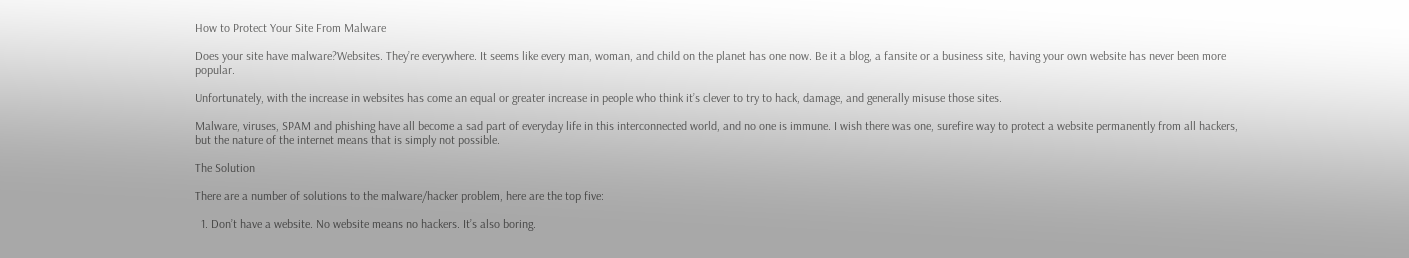How to Protect Your Site From Malware

Does your site have malware?Websites. They’re everywhere. It seems like every man, woman, and child on the planet has one now. Be it a blog, a fansite or a business site, having your own website has never been more popular.

Unfortunately, with the increase in websites has come an equal or greater increase in people who think it’s clever to try to hack, damage, and generally misuse those sites.

Malware, viruses, SPAM and phishing have all become a sad part of everyday life in this interconnected world, and no one is immune. I wish there was one, surefire way to protect a website permanently from all hackers, but the nature of the internet means that is simply not possible.

The Solution

There are a number of solutions to the malware/hacker problem, here are the top five:

  1. Don’t have a website. No website means no hackers. It’s also boring.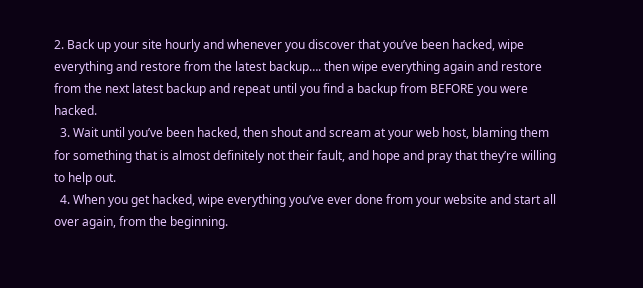2. Back up your site hourly and whenever you discover that you’ve been hacked, wipe everything and restore from the latest backup…. then wipe everything again and restore from the next latest backup and repeat until you find a backup from BEFORE you were hacked.
  3. Wait until you’ve been hacked, then shout and scream at your web host, blaming them for something that is almost definitely not their fault, and hope and pray that they’re willing to help out.
  4. When you get hacked, wipe everything you’ve ever done from your website and start all over again, from the beginning.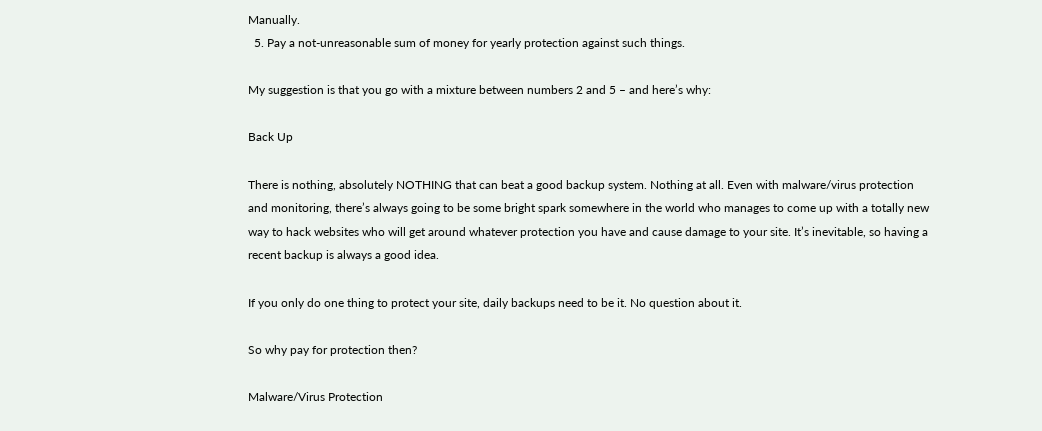Manually.
  5. Pay a not-unreasonable sum of money for yearly protection against such things.

My suggestion is that you go with a mixture between numbers 2 and 5 – and here’s why:

Back Up

There is nothing, absolutely NOTHING that can beat a good backup system. Nothing at all. Even with malware/virus protection and monitoring, there’s always going to be some bright spark somewhere in the world who manages to come up with a totally new way to hack websites who will get around whatever protection you have and cause damage to your site. It’s inevitable, so having a recent backup is always a good idea.

If you only do one thing to protect your site, daily backups need to be it. No question about it.

So why pay for protection then?

Malware/Virus Protection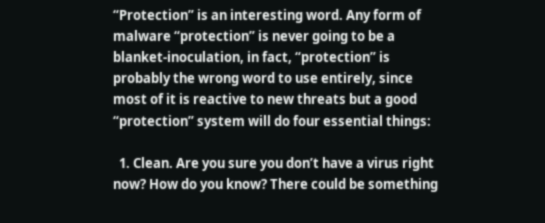“Protection” is an interesting word. Any form of malware “protection” is never going to be a blanket-inoculation, in fact, “protection” is probably the wrong word to use entirely, since most of it is reactive to new threats but a good “protection” system will do four essential things:

  1. Clean. Are you sure you don’t have a virus right now? How do you know? There could be something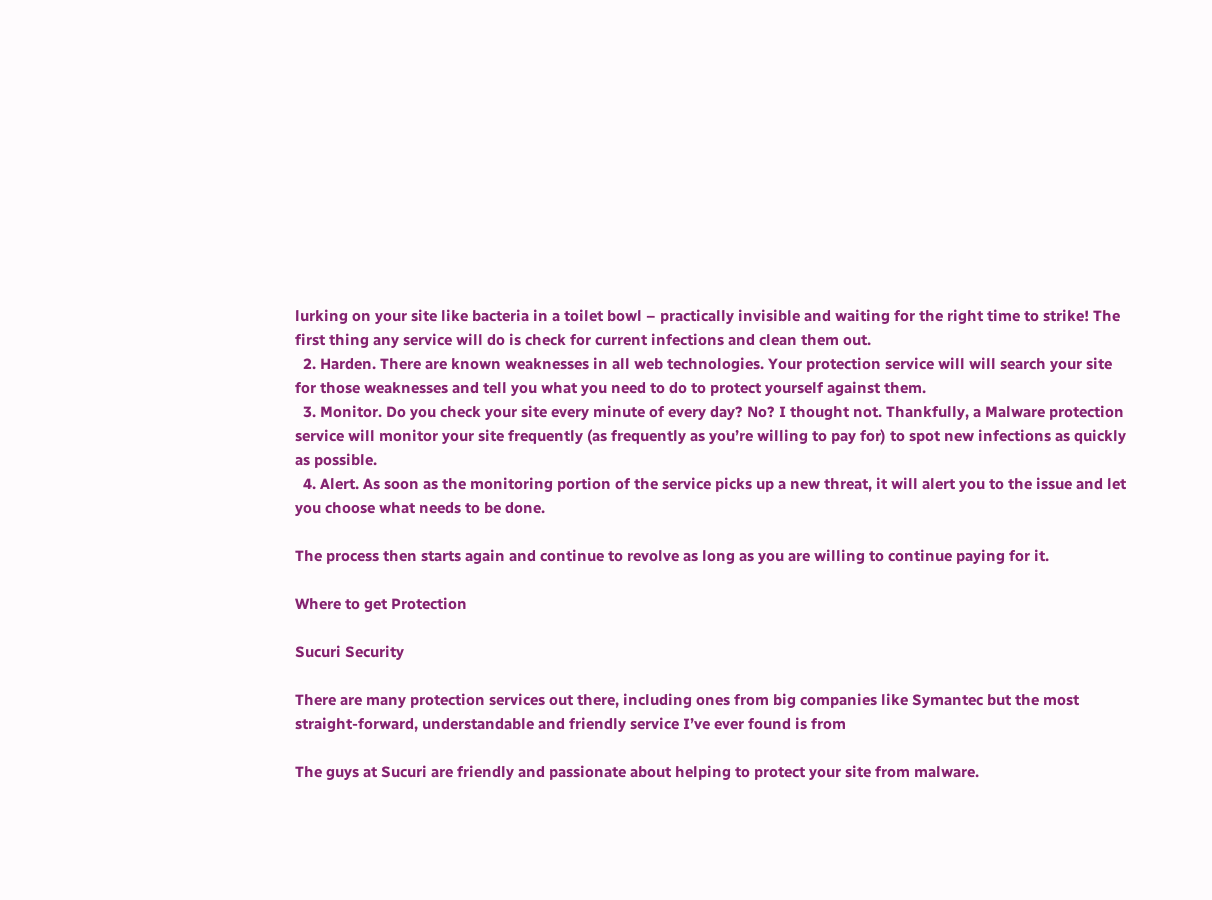lurking on your site like bacteria in a toilet bowl – practically invisible and waiting for the right time to strike! The first thing any service will do is check for current infections and clean them out.
  2. Harden. There are known weaknesses in all web technologies. Your protection service will will search your site for those weaknesses and tell you what you need to do to protect yourself against them.
  3. Monitor. Do you check your site every minute of every day? No? I thought not. Thankfully, a Malware protection service will monitor your site frequently (as frequently as you’re willing to pay for) to spot new infections as quickly as possible.
  4. Alert. As soon as the monitoring portion of the service picks up a new threat, it will alert you to the issue and let you choose what needs to be done.

The process then starts again and continue to revolve as long as you are willing to continue paying for it.

Where to get Protection

Sucuri Security

There are many protection services out there, including ones from big companies like Symantec but the most straight-forward, understandable and friendly service I’ve ever found is from

The guys at Sucuri are friendly and passionate about helping to protect your site from malware.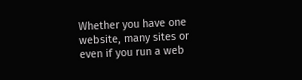Whether you have one website, many sites or even if you run a web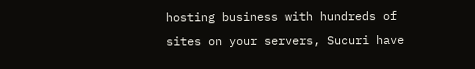hosting business with hundreds of sites on your servers, Sucuri have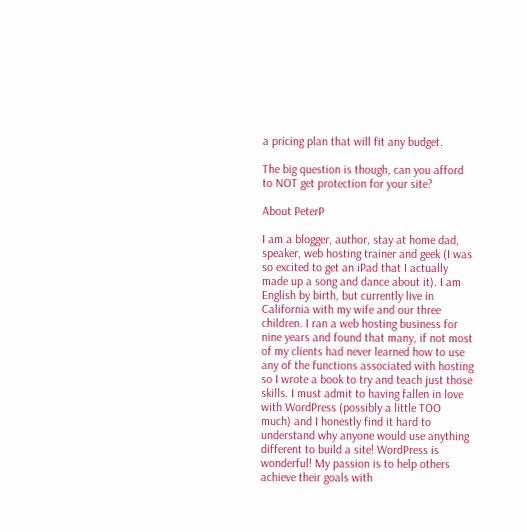a pricing plan that will fit any budget.

The big question is though, can you afford to NOT get protection for your site?

About PeterP

I am a blogger, author, stay at home dad, speaker, web hosting trainer and geek (I was so excited to get an iPad that I actually made up a song and dance about it). I am English by birth, but currently live in California with my wife and our three children. I ran a web hosting business for nine years and found that many, if not most of my clients had never learned how to use any of the functions associated with hosting so I wrote a book to try and teach just those skills. I must admit to having fallen in love with WordPress (possibly a little TOO much) and I honestly find it hard to understand why anyone would use anything different to build a site! WordPress is wonderful! My passion is to help others achieve their goals with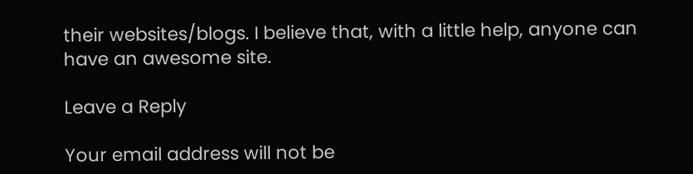their websites/blogs. I believe that, with a little help, anyone can have an awesome site.

Leave a Reply

Your email address will not be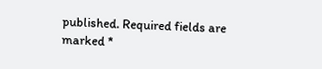published. Required fields are marked *